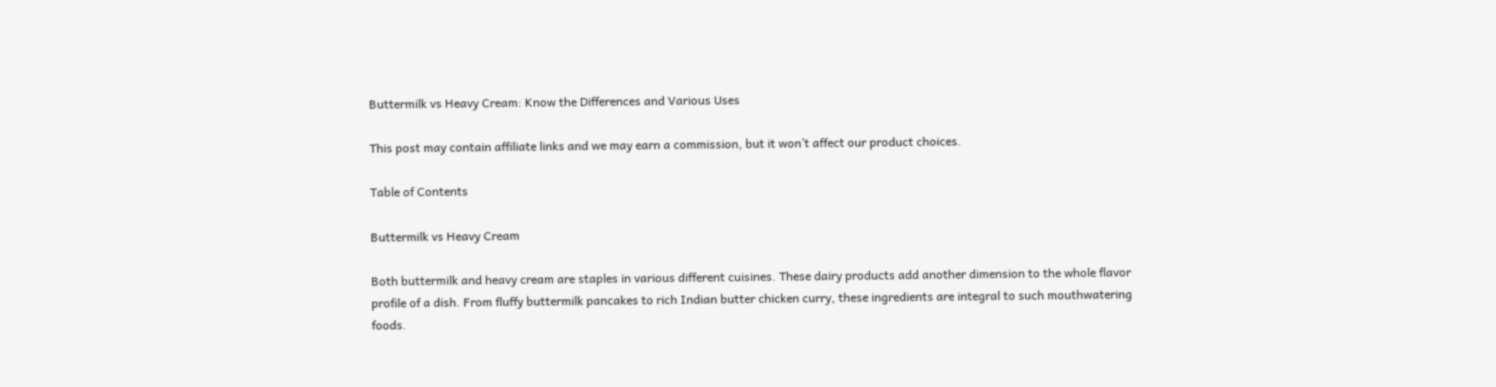Buttermilk vs Heavy Cream: Know the Differences and Various Uses

This post may contain affiliate links and we may earn a commission, but it won’t affect our product choices.

Table of Contents

Buttermilk vs Heavy Cream

Both buttermilk and heavy cream are staples in various different cuisines. These dairy products add another dimension to the whole flavor profile of a dish. From fluffy buttermilk pancakes to rich Indian butter chicken curry, these ingredients are integral to such mouthwatering foods.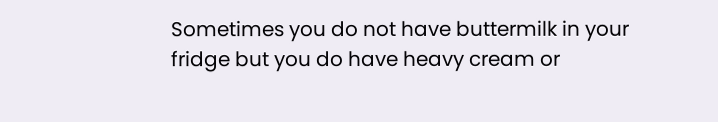Sometimes you do not have buttermilk in your fridge but you do have heavy cream or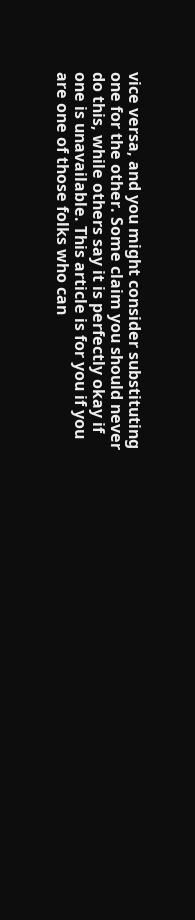vice versa, and you might consider substituting one for the other. Some claim you should never do this, while others say it is perfectly okay if one is unavailable. This article is for you if you are one of those folks who can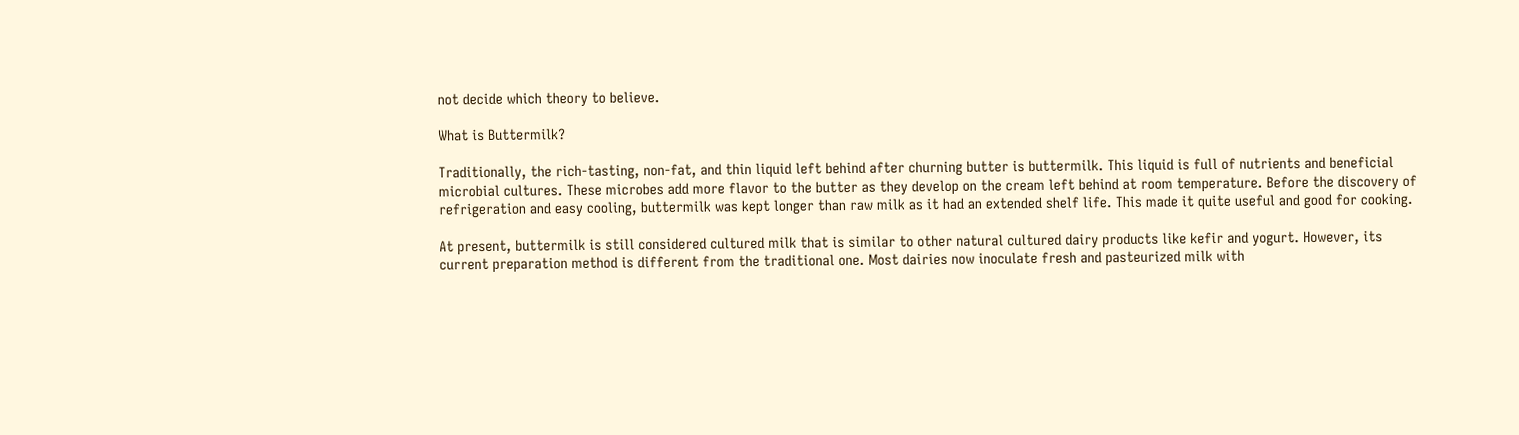not decide which theory to believe.

What is Buttermilk?

Traditionally, the rich-tasting, non-fat, and thin liquid left behind after churning butter is buttermilk. This liquid is full of nutrients and beneficial microbial cultures. These microbes add more flavor to the butter as they develop on the cream left behind at room temperature. Before the discovery of refrigeration and easy cooling, buttermilk was kept longer than raw milk as it had an extended shelf life. This made it quite useful and good for cooking.

At present, buttermilk is still considered cultured milk that is similar to other natural cultured dairy products like kefir and yogurt. However, its current preparation method is different from the traditional one. Most dairies now inoculate fresh and pasteurized milk with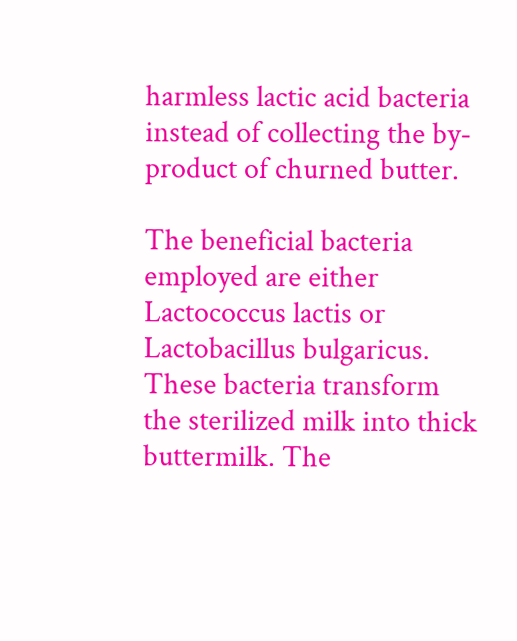harmless lactic acid bacteria instead of collecting the by-product of churned butter.

The beneficial bacteria employed are either Lactococcus lactis or Lactobacillus bulgaricus. These bacteria transform the sterilized milk into thick buttermilk. The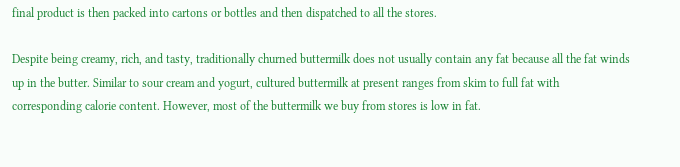final product is then packed into cartons or bottles and then dispatched to all the stores.

Despite being creamy, rich, and tasty, traditionally churned buttermilk does not usually contain any fat because all the fat winds up in the butter. Similar to sour cream and yogurt, cultured buttermilk at present ranges from skim to full fat with corresponding calorie content. However, most of the buttermilk we buy from stores is low in fat.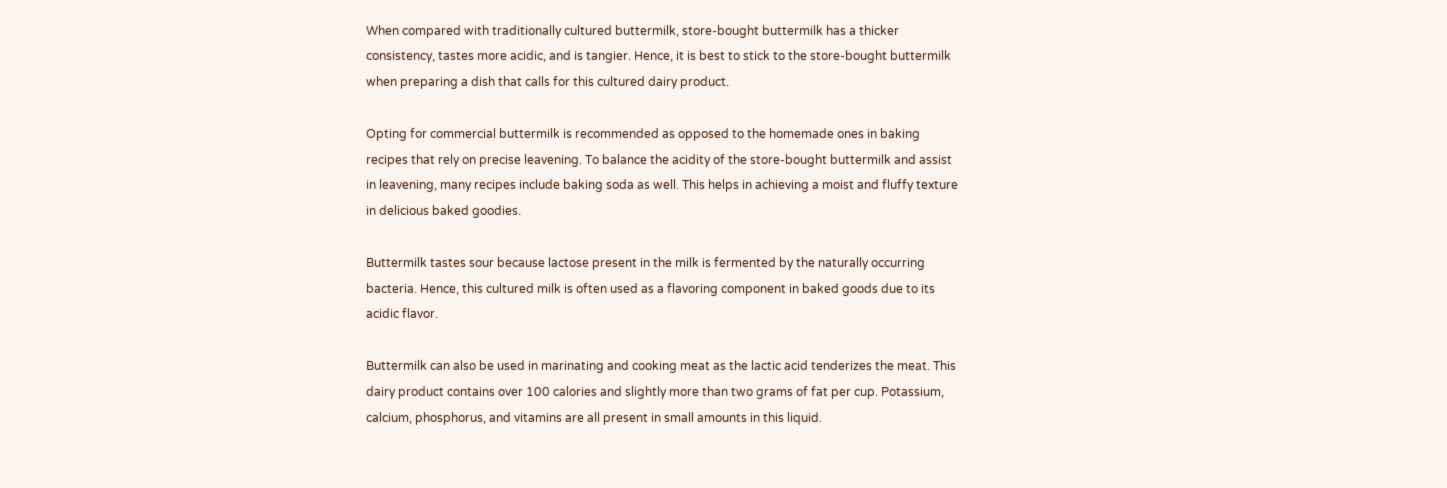When compared with traditionally cultured buttermilk, store-bought buttermilk has a thicker consistency, tastes more acidic, and is tangier. Hence, it is best to stick to the store-bought buttermilk when preparing a dish that calls for this cultured dairy product.

Opting for commercial buttermilk is recommended as opposed to the homemade ones in baking recipes that rely on precise leavening. To balance the acidity of the store-bought buttermilk and assist in leavening, many recipes include baking soda as well. This helps in achieving a moist and fluffy texture in delicious baked goodies.

Buttermilk tastes sour because lactose present in the milk is fermented by the naturally occurring bacteria. Hence, this cultured milk is often used as a flavoring component in baked goods due to its acidic flavor.

Buttermilk can also be used in marinating and cooking meat as the lactic acid tenderizes the meat. This dairy product contains over 100 calories and slightly more than two grams of fat per cup. Potassium, calcium, phosphorus, and vitamins are all present in small amounts in this liquid.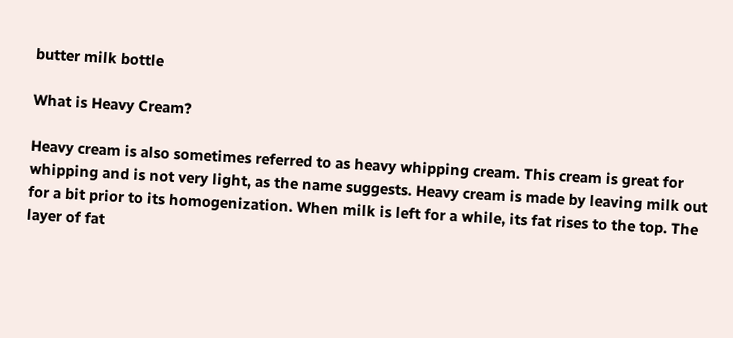butter milk bottle

What is Heavy Cream?

Heavy cream is also sometimes referred to as heavy whipping cream. This cream is great for whipping and is not very light, as the name suggests. Heavy cream is made by leaving milk out for a bit prior to its homogenization. When milk is left for a while, its fat rises to the top. The layer of fat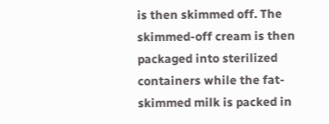is then skimmed off. The skimmed-off cream is then packaged into sterilized containers while the fat-skimmed milk is packed in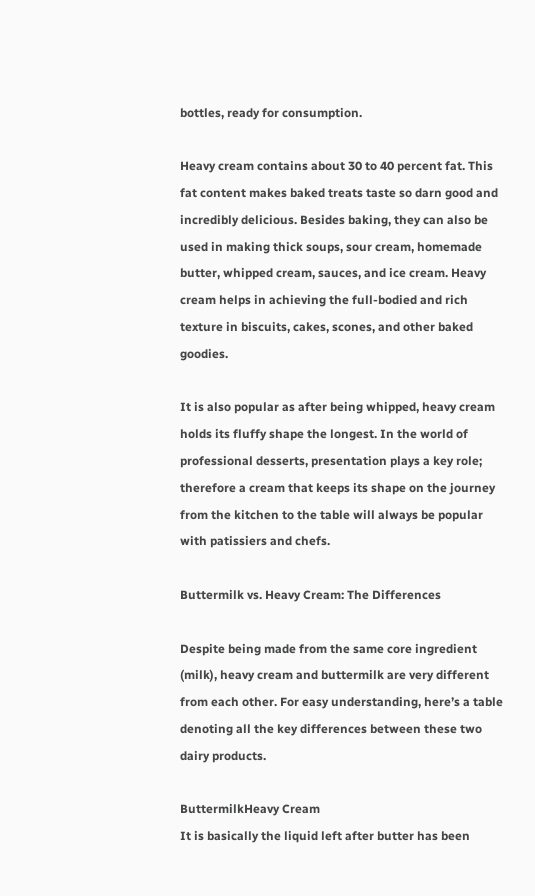bottles, ready for consumption.

Heavy cream contains about 30 to 40 percent fat. This fat content makes baked treats taste so darn good and incredibly delicious. Besides baking, they can also be used in making thick soups, sour cream, homemade butter, whipped cream, sauces, and ice cream. Heavy cream helps in achieving the full-bodied and rich texture in biscuits, cakes, scones, and other baked goodies.

It is also popular as after being whipped, heavy cream holds its fluffy shape the longest. In the world of professional desserts, presentation plays a key role; therefore a cream that keeps its shape on the journey from the kitchen to the table will always be popular with patissiers and chefs.

Buttermilk vs. Heavy Cream: The Differences

Despite being made from the same core ingredient (milk), heavy cream and buttermilk are very different from each other. For easy understanding, here’s a table denoting all the key differences between these two dairy products.

ButtermilkHeavy Cream
It is basically the liquid left after butter has been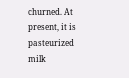churned. At present, it is pasteurized milk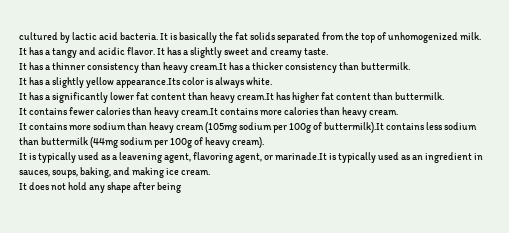cultured by lactic acid bacteria. It is basically the fat solids separated from the top of unhomogenized milk.
It has a tangy and acidic flavor. It has a slightly sweet and creamy taste.
It has a thinner consistency than heavy cream.It has a thicker consistency than buttermilk.
It has a slightly yellow appearance.Its color is always white.
It has a significantly lower fat content than heavy cream.It has higher fat content than buttermilk.
It contains fewer calories than heavy cream.It contains more calories than heavy cream.
It contains more sodium than heavy cream (105mg sodium per 100g of buttermilk).It contains less sodium than buttermilk (44mg sodium per 100g of heavy cream).
It is typically used as a leavening agent, flavoring agent, or marinade.It is typically used as an ingredient in sauces, soups, baking, and making ice cream.
It does not hold any shape after being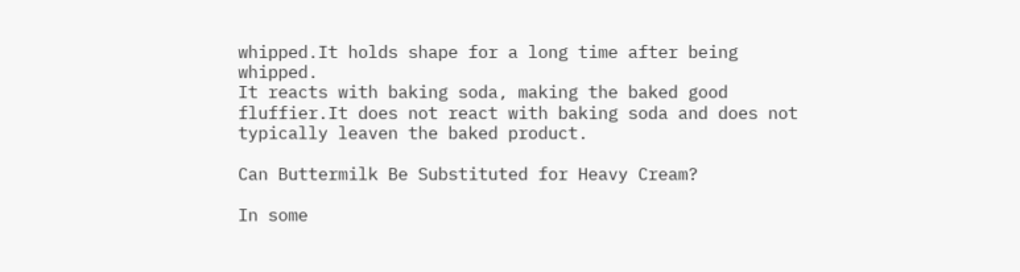whipped.It holds shape for a long time after being whipped.
It reacts with baking soda, making the baked good fluffier.It does not react with baking soda and does not typically leaven the baked product.

Can Buttermilk Be Substituted for Heavy Cream?

In some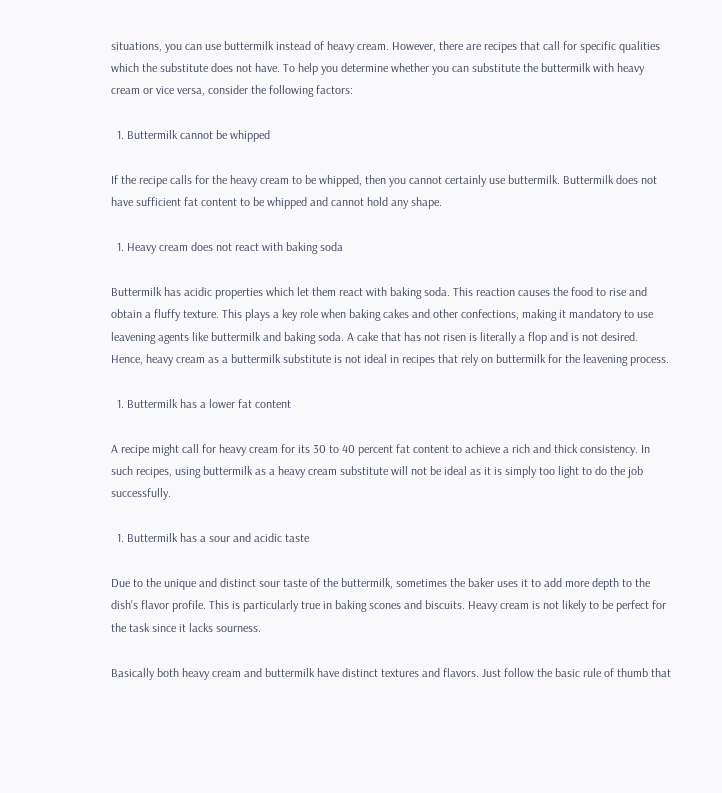situations, you can use buttermilk instead of heavy cream. However, there are recipes that call for specific qualities which the substitute does not have. To help you determine whether you can substitute the buttermilk with heavy cream or vice versa, consider the following factors:

  1. Buttermilk cannot be whipped

If the recipe calls for the heavy cream to be whipped, then you cannot certainly use buttermilk. Buttermilk does not have sufficient fat content to be whipped and cannot hold any shape.

  1. Heavy cream does not react with baking soda

Buttermilk has acidic properties which let them react with baking soda. This reaction causes the food to rise and obtain a fluffy texture. This plays a key role when baking cakes and other confections, making it mandatory to use leavening agents like buttermilk and baking soda. A cake that has not risen is literally a flop and is not desired. Hence, heavy cream as a buttermilk substitute is not ideal in recipes that rely on buttermilk for the leavening process.

  1. Buttermilk has a lower fat content

A recipe might call for heavy cream for its 30 to 40 percent fat content to achieve a rich and thick consistency. In such recipes, using buttermilk as a heavy cream substitute will not be ideal as it is simply too light to do the job successfully.

  1. Buttermilk has a sour and acidic taste

Due to the unique and distinct sour taste of the buttermilk, sometimes the baker uses it to add more depth to the dish’s flavor profile. This is particularly true in baking scones and biscuits. Heavy cream is not likely to be perfect for the task since it lacks sourness.

Basically both heavy cream and buttermilk have distinct textures and flavors. Just follow the basic rule of thumb that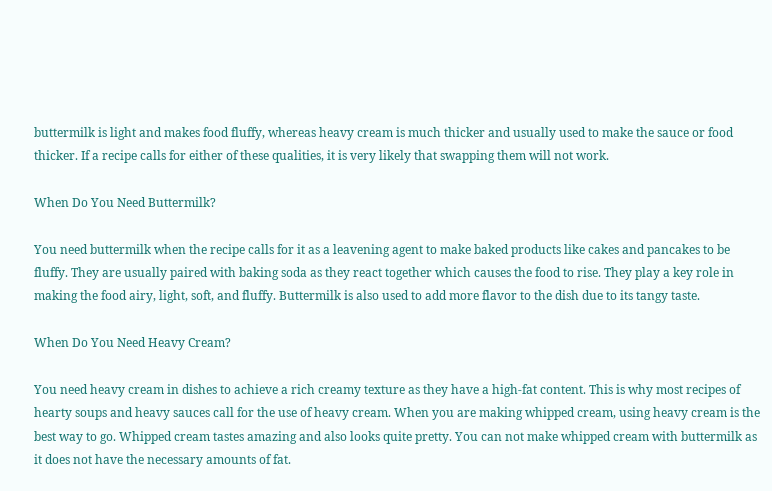buttermilk is light and makes food fluffy, whereas heavy cream is much thicker and usually used to make the sauce or food thicker. If a recipe calls for either of these qualities, it is very likely that swapping them will not work.

When Do You Need Buttermilk?

You need buttermilk when the recipe calls for it as a leavening agent to make baked products like cakes and pancakes to be fluffy. They are usually paired with baking soda as they react together which causes the food to rise. They play a key role in making the food airy, light, soft, and fluffy. Buttermilk is also used to add more flavor to the dish due to its tangy taste.

When Do You Need Heavy Cream?

You need heavy cream in dishes to achieve a rich creamy texture as they have a high-fat content. This is why most recipes of hearty soups and heavy sauces call for the use of heavy cream. When you are making whipped cream, using heavy cream is the best way to go. Whipped cream tastes amazing and also looks quite pretty. You can not make whipped cream with buttermilk as it does not have the necessary amounts of fat.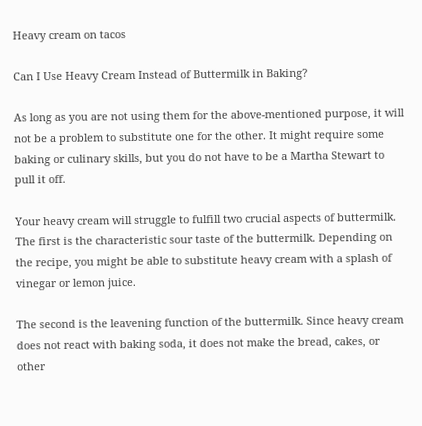Heavy cream on tacos

Can I Use Heavy Cream Instead of Buttermilk in Baking?

As long as you are not using them for the above-mentioned purpose, it will not be a problem to substitute one for the other. It might require some baking or culinary skills, but you do not have to be a Martha Stewart to pull it off.

Your heavy cream will struggle to fulfill two crucial aspects of buttermilk. The first is the characteristic sour taste of the buttermilk. Depending on the recipe, you might be able to substitute heavy cream with a splash of vinegar or lemon juice.

The second is the leavening function of the buttermilk. Since heavy cream does not react with baking soda, it does not make the bread, cakes, or other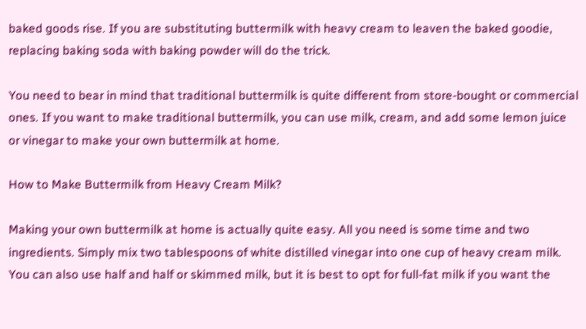baked goods rise. If you are substituting buttermilk with heavy cream to leaven the baked goodie, replacing baking soda with baking powder will do the trick.

You need to bear in mind that traditional buttermilk is quite different from store-bought or commercial ones. If you want to make traditional buttermilk, you can use milk, cream, and add some lemon juice or vinegar to make your own buttermilk at home.

How to Make Buttermilk from Heavy Cream Milk?

Making your own buttermilk at home is actually quite easy. All you need is some time and two ingredients. Simply mix two tablespoons of white distilled vinegar into one cup of heavy cream milk. You can also use half and half or skimmed milk, but it is best to opt for full-fat milk if you want the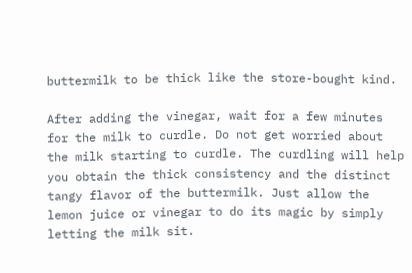buttermilk to be thick like the store-bought kind.

After adding the vinegar, wait for a few minutes for the milk to curdle. Do not get worried about the milk starting to curdle. The curdling will help you obtain the thick consistency and the distinct tangy flavor of the buttermilk. Just allow the lemon juice or vinegar to do its magic by simply letting the milk sit.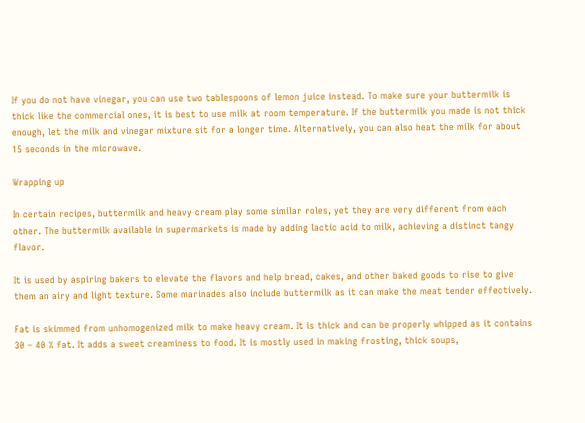If you do not have vinegar, you can use two tablespoons of lemon juice instead. To make sure your buttermilk is thick like the commercial ones, it is best to use milk at room temperature. If the buttermilk you made is not thick enough, let the milk and vinegar mixture sit for a longer time. Alternatively, you can also heat the milk for about 15 seconds in the microwave.

Wrapping up

In certain recipes, buttermilk and heavy cream play some similar roles, yet they are very different from each other. The buttermilk available in supermarkets is made by adding lactic acid to milk, achieving a distinct tangy flavor.

It is used by aspiring bakers to elevate the flavors and help bread, cakes, and other baked goods to rise to give them an airy and light texture. Some marinades also include buttermilk as it can make the meat tender effectively.

Fat is skimmed from unhomogenized milk to make heavy cream. It is thick and can be properly whipped as it contains 30 – 40 % fat. It adds a sweet creaminess to food. It is mostly used in making frosting, thick soups,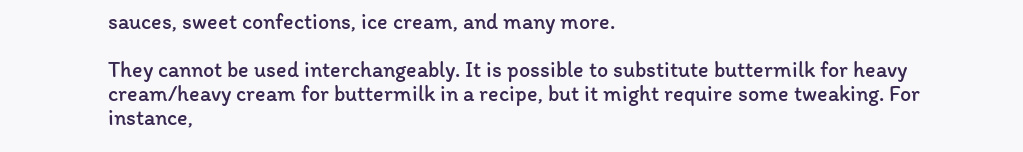sauces, sweet confections, ice cream, and many more.

They cannot be used interchangeably. It is possible to substitute buttermilk for heavy cream/heavy cream for buttermilk in a recipe, but it might require some tweaking. For instance,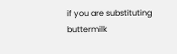if you are substituting buttermilk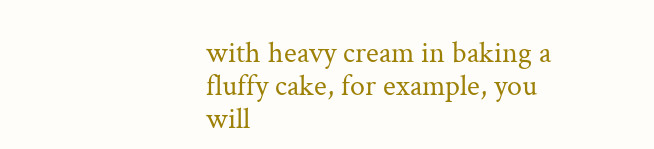with heavy cream in baking a fluffy cake, for example, you will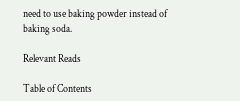need to use baking powder instead of baking soda.

Relevant Reads

Table of Contents